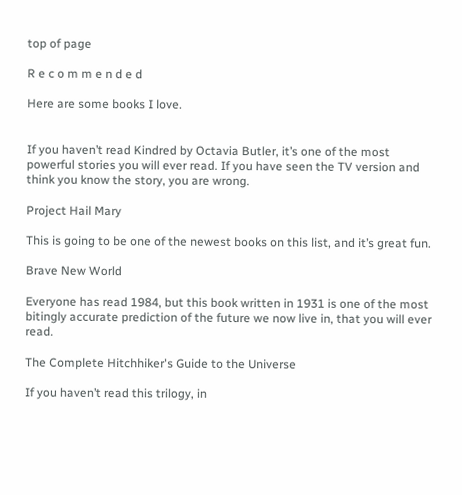top of page

R e c o m m e n d e d

Here are some books I love.


If you haven’t read Kindred by Octavia Butler, it’s one of the most powerful stories you will ever read. If you have seen the TV version and think you know the story, you are wrong.

Project Hail Mary

This is going to be one of the newest books on this list, and it’s great fun.

Brave New World

Everyone has read 1984, but this book written in 1931 is one of the most bitingly accurate prediction of the future we now live in, that you will ever read.

The Complete Hitchhiker's Guide to the Universe

If you haven’t read this trilogy, in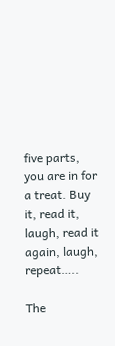five parts, you are in for a treat. Buy it, read it, laugh, read it again, laugh, repeat…..

The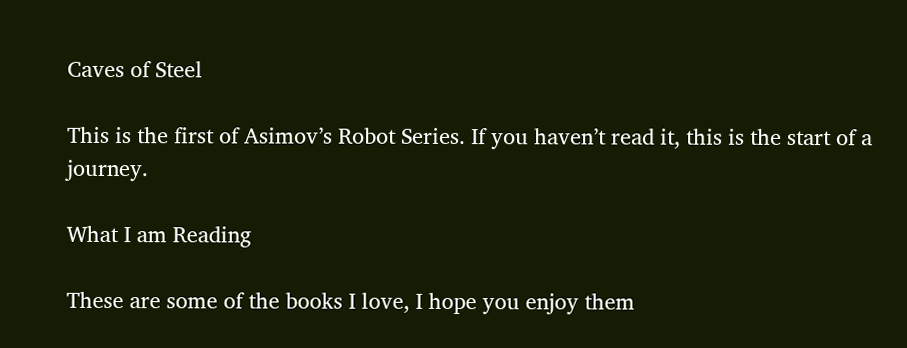Caves of Steel

This is the first of Asimov’s Robot Series. If you haven’t read it, this is the start of a journey.

What I am Reading

These are some of the books I love, I hope you enjoy them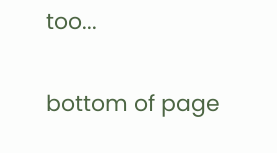too...


bottom of page